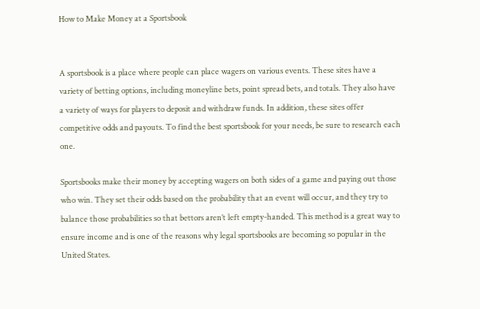How to Make Money at a Sportsbook


A sportsbook is a place where people can place wagers on various events. These sites have a variety of betting options, including moneyline bets, point spread bets, and totals. They also have a variety of ways for players to deposit and withdraw funds. In addition, these sites offer competitive odds and payouts. To find the best sportsbook for your needs, be sure to research each one.

Sportsbooks make their money by accepting wagers on both sides of a game and paying out those who win. They set their odds based on the probability that an event will occur, and they try to balance those probabilities so that bettors aren’t left empty-handed. This method is a great way to ensure income and is one of the reasons why legal sportsbooks are becoming so popular in the United States.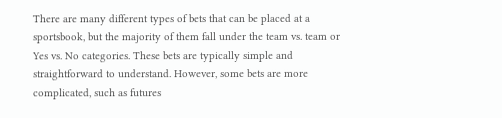There are many different types of bets that can be placed at a sportsbook, but the majority of them fall under the team vs. team or Yes vs. No categories. These bets are typically simple and straightforward to understand. However, some bets are more complicated, such as futures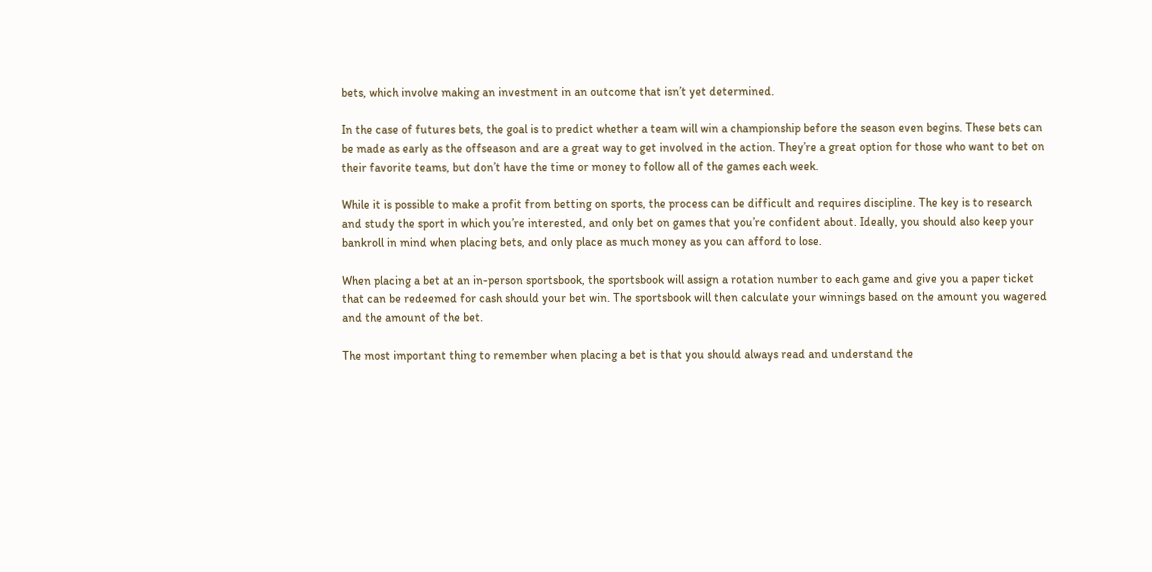bets, which involve making an investment in an outcome that isn’t yet determined.

In the case of futures bets, the goal is to predict whether a team will win a championship before the season even begins. These bets can be made as early as the offseason and are a great way to get involved in the action. They’re a great option for those who want to bet on their favorite teams, but don’t have the time or money to follow all of the games each week.

While it is possible to make a profit from betting on sports, the process can be difficult and requires discipline. The key is to research and study the sport in which you’re interested, and only bet on games that you’re confident about. Ideally, you should also keep your bankroll in mind when placing bets, and only place as much money as you can afford to lose.

When placing a bet at an in-person sportsbook, the sportsbook will assign a rotation number to each game and give you a paper ticket that can be redeemed for cash should your bet win. The sportsbook will then calculate your winnings based on the amount you wagered and the amount of the bet.

The most important thing to remember when placing a bet is that you should always read and understand the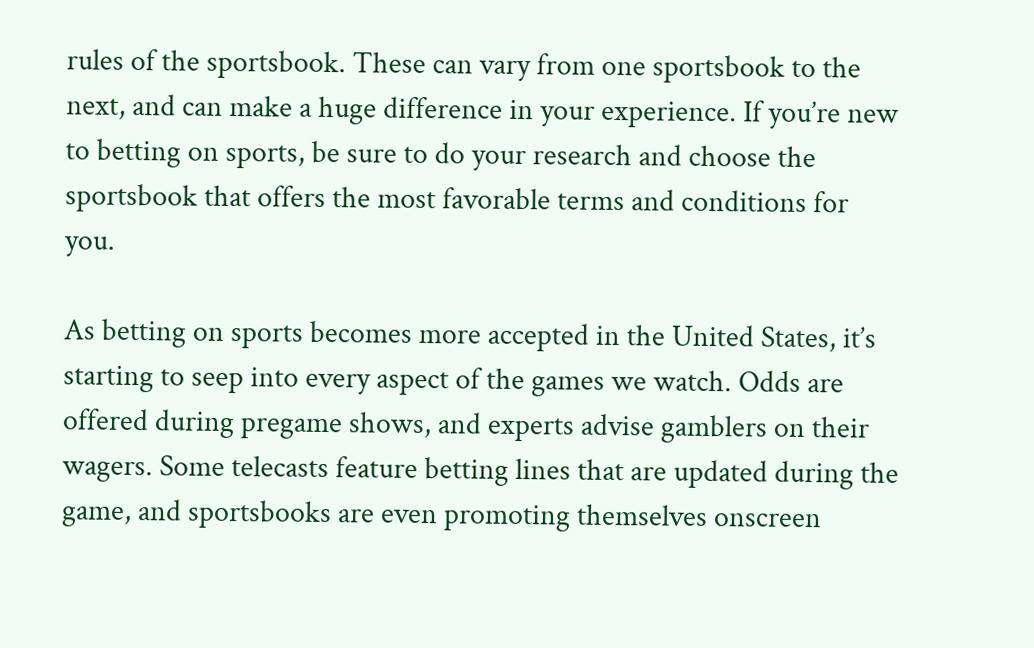rules of the sportsbook. These can vary from one sportsbook to the next, and can make a huge difference in your experience. If you’re new to betting on sports, be sure to do your research and choose the sportsbook that offers the most favorable terms and conditions for you.

As betting on sports becomes more accepted in the United States, it’s starting to seep into every aspect of the games we watch. Odds are offered during pregame shows, and experts advise gamblers on their wagers. Some telecasts feature betting lines that are updated during the game, and sportsbooks are even promoting themselves onscreen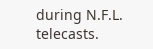during N.F.L. telecasts.